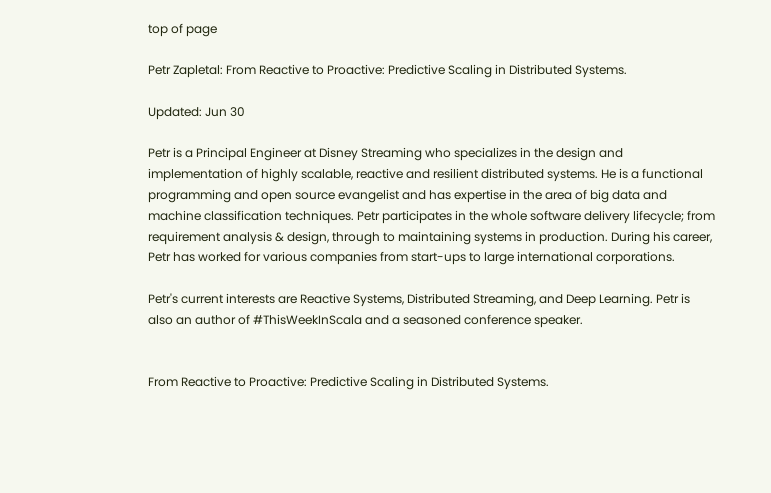top of page

Petr Zapletal: From Reactive to Proactive: Predictive Scaling in Distributed Systems.

Updated: Jun 30

Petr is a Principal Engineer at Disney Streaming who specializes in the design and implementation of highly scalable, reactive and resilient distributed systems. He is a functional programming and open source evangelist and has expertise in the area of big data and machine classification techniques. Petr participates in the whole software delivery lifecycle; from requirement analysis & design, through to maintaining systems in production. During his career, Petr has worked for various companies from start-ups to large international corporations.

Petr's current interests are Reactive Systems, Distributed Streaming, and Deep Learning. Petr is also an author of #ThisWeekInScala and a seasoned conference speaker.


From Reactive to Proactive: Predictive Scaling in Distributed Systems.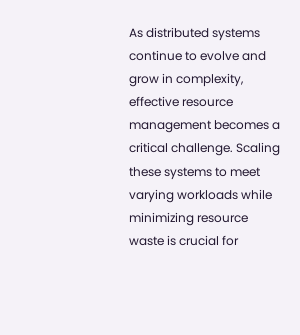As distributed systems continue to evolve and grow in complexity, effective resource management becomes a critical challenge. Scaling these systems to meet varying workloads while minimizing resource waste is crucial for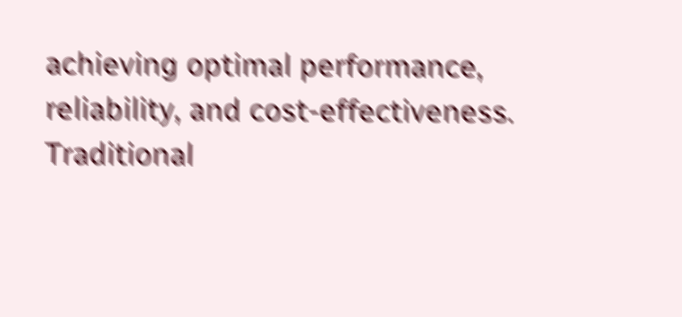achieving optimal performance, reliability, and cost-effectiveness. Traditional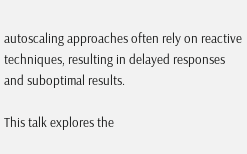autoscaling approaches often rely on reactive techniques, resulting in delayed responses and suboptimal results.

This talk explores the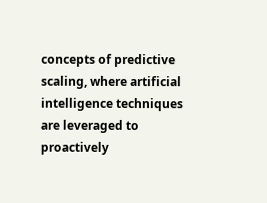concepts of predictive scaling, where artificial intelligence techniques are leveraged to proactively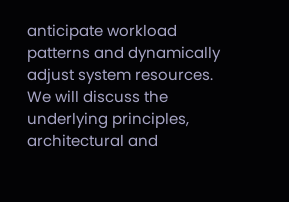anticipate workload patterns and dynamically adjust system resources. We will discuss the underlying principles, architectural and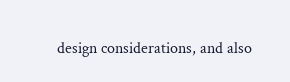design considerations, and also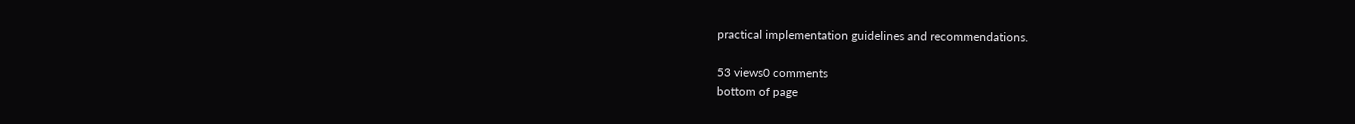practical implementation guidelines and recommendations.

53 views0 comments
bottom of page